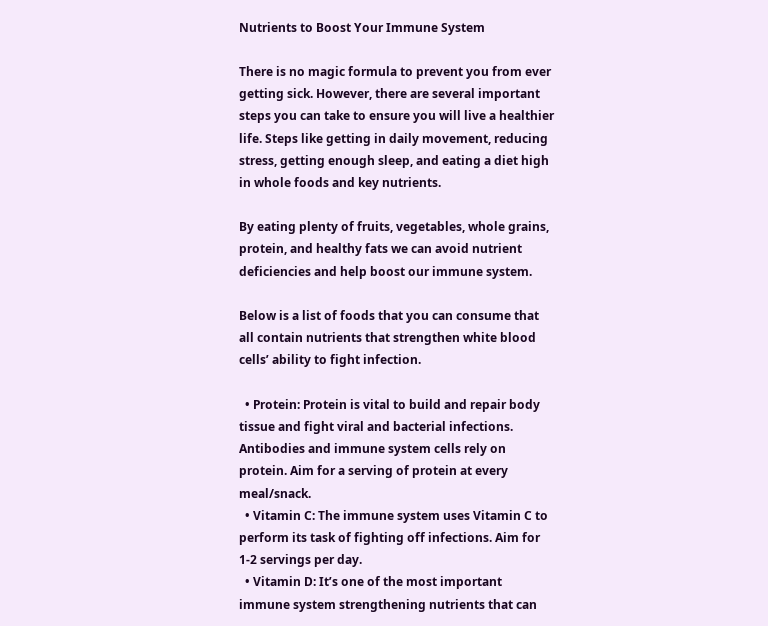Nutrients to Boost Your Immune System

There is no magic formula to prevent you from ever getting sick. However, there are several important steps you can take to ensure you will live a healthier life. Steps like getting in daily movement, reducing stress, getting enough sleep, and eating a diet high in whole foods and key nutrients.

By eating plenty of fruits, vegetables, whole grains, protein, and healthy fats we can avoid nutrient deficiencies and help boost our immune system.

Below is a list of foods that you can consume that all contain nutrients that strengthen white blood cells’ ability to fight infection.

  • Protein: Protein is vital to build and repair body tissue and fight viral and bacterial infections. Antibodies and immune system cells rely on protein. Aim for a serving of protein at every meal/snack.
  • Vitamin C: The immune system uses Vitamin C to perform its task of fighting off infections. Aim for 1-2 servings per day.
  • Vitamin D: It’s one of the most important immune system strengthening nutrients that can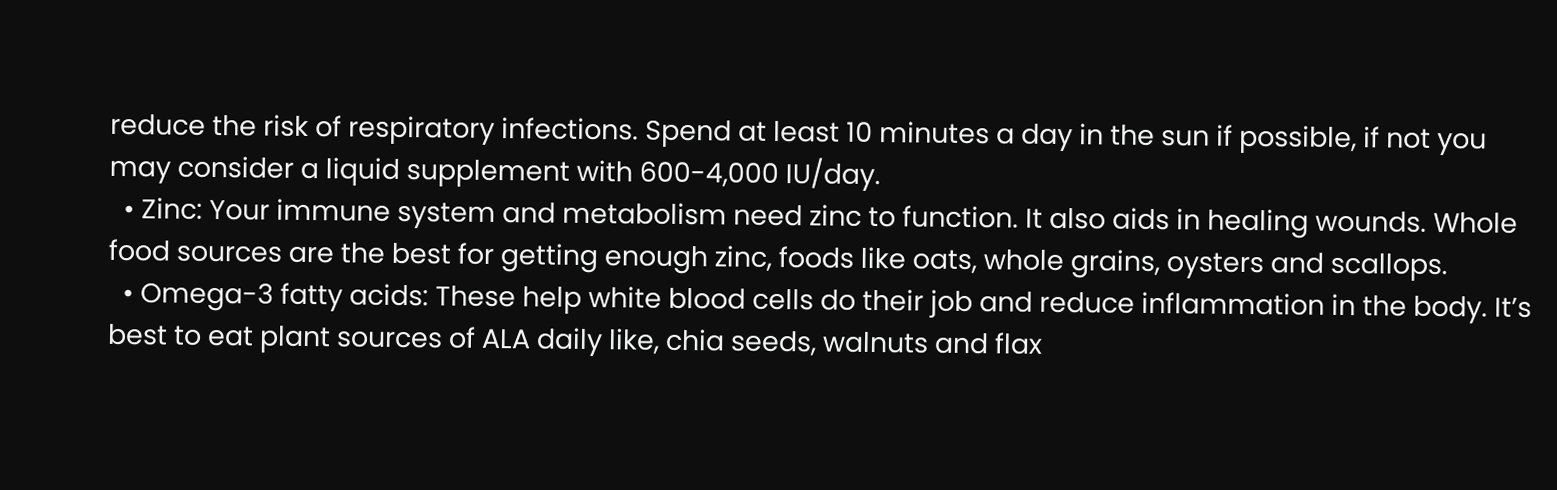reduce the risk of respiratory infections. Spend at least 10 minutes a day in the sun if possible, if not you may consider a liquid supplement with 600-4,000 IU/day.
  • Zinc: Your immune system and metabolism need zinc to function. It also aids in healing wounds. Whole food sources are the best for getting enough zinc, foods like oats, whole grains, oysters and scallops.
  • Omega-3 fatty acids: These help white blood cells do their job and reduce inflammation in the body. It’s best to eat plant sources of ALA daily like, chia seeds, walnuts and flax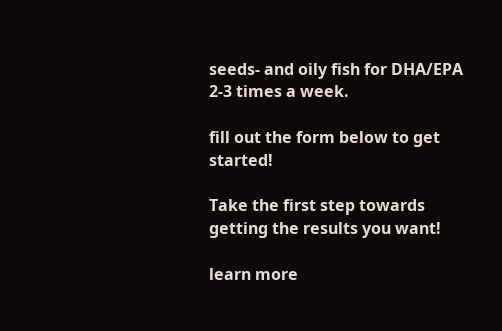seeds- and oily fish for DHA/EPA 2-3 times a week.

fill out the form below to get started!

Take the first step towards getting the results you want!

learn more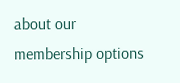about our membership options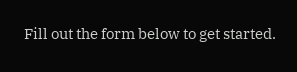Fill out the form below to get started.